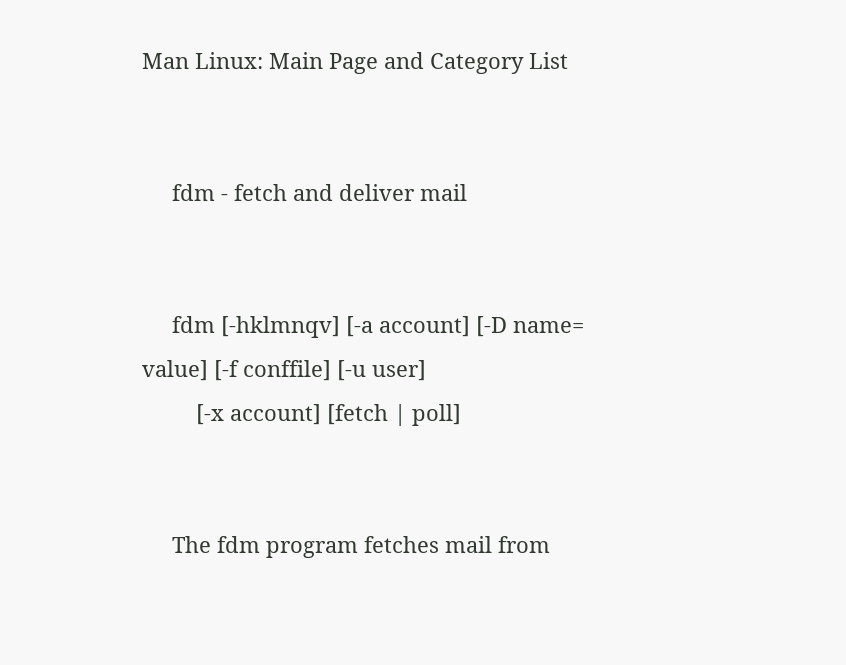Man Linux: Main Page and Category List


     fdm - fetch and deliver mail


     fdm [-hklmnqv] [-a account] [-D name= value] [-f conffile] [-u user]
         [-x account] [fetch | poll]


     The fdm program fetches mail from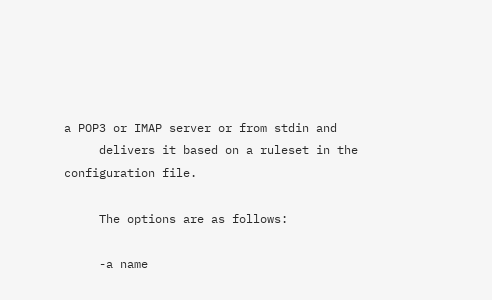a POP3 or IMAP server or from stdin and
     delivers it based on a ruleset in the configuration file.

     The options are as follows:

     -a name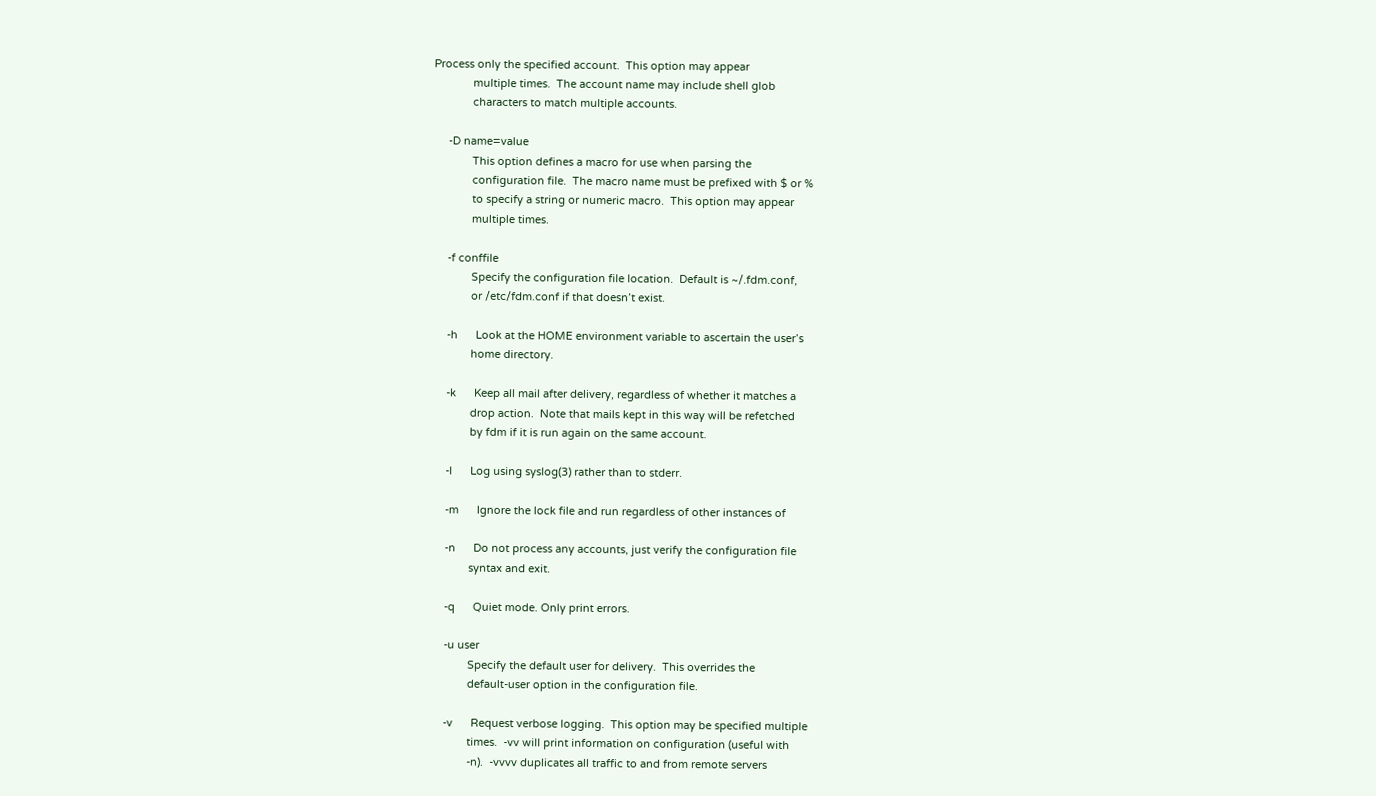Process only the specified account.  This option may appear
             multiple times.  The account name may include shell glob
             characters to match multiple accounts.

     -D name=value
             This option defines a macro for use when parsing the
             configuration file.  The macro name must be prefixed with $ or %
             to specify a string or numeric macro.  This option may appear
             multiple times.

     -f conffile
             Specify the configuration file location.  Default is ~/.fdm.conf,
             or /etc/fdm.conf if that doesn’t exist.

     -h      Look at the HOME environment variable to ascertain the user’s
             home directory.

     -k      Keep all mail after delivery, regardless of whether it matches a
             drop action.  Note that mails kept in this way will be refetched
             by fdm if it is run again on the same account.

     -l      Log using syslog(3) rather than to stderr.

     -m      Ignore the lock file and run regardless of other instances of

     -n      Do not process any accounts, just verify the configuration file
             syntax and exit.

     -q      Quiet mode. Only print errors.

     -u user
             Specify the default user for delivery.  This overrides the
             default-user option in the configuration file.

     -v      Request verbose logging.  This option may be specified multiple
             times.  -vv will print information on configuration (useful with
             -n).  -vvvv duplicates all traffic to and from remote servers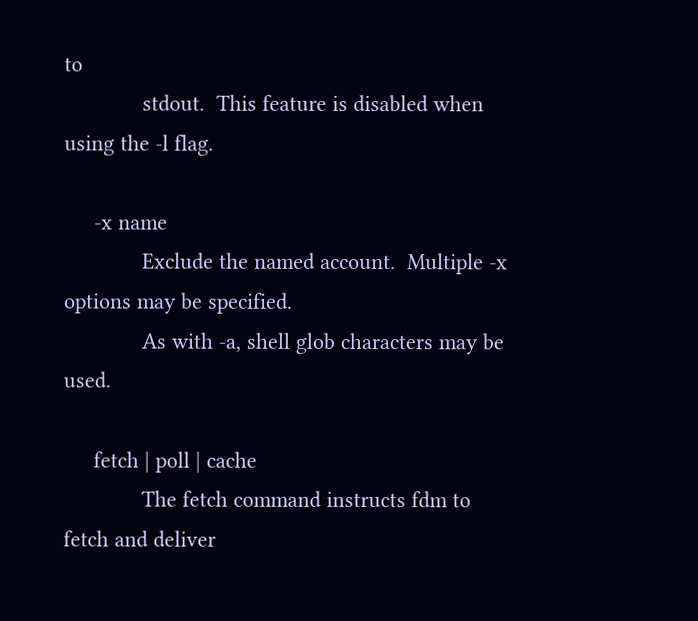to
             stdout.  This feature is disabled when using the -l flag.

     -x name
             Exclude the named account.  Multiple -x options may be specified.
             As with -a, shell glob characters may be used.

     fetch | poll | cache
             The fetch command instructs fdm to fetch and deliver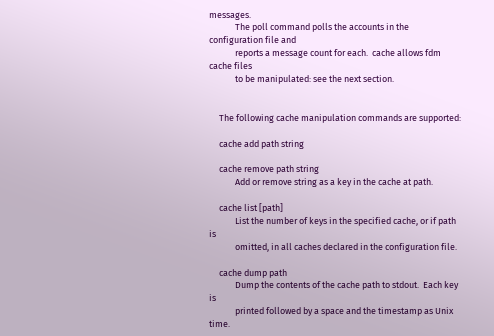messages.
             The poll command polls the accounts in the configuration file and
             reports a message count for each.  cache allows fdm cache files
             to be manipulated: see the next section.


     The following cache manipulation commands are supported:

     cache add path string

     cache remove path string
             Add or remove string as a key in the cache at path.

     cache list [path]
             List the number of keys in the specified cache, or if path is
             omitted, in all caches declared in the configuration file.

     cache dump path
             Dump the contents of the cache path to stdout.  Each key is
             printed followed by a space and the timestamp as Unix time.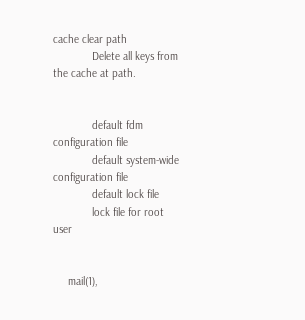cache clear path
             Delete all keys from the cache at path.


             default fdm configuration file
             default system-wide configuration file
             default lock file
             lock file for root user


     mail(1),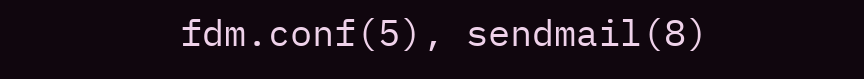fdm.conf(5), sendmail(8)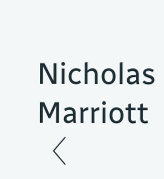Nicholas Marriott 〈